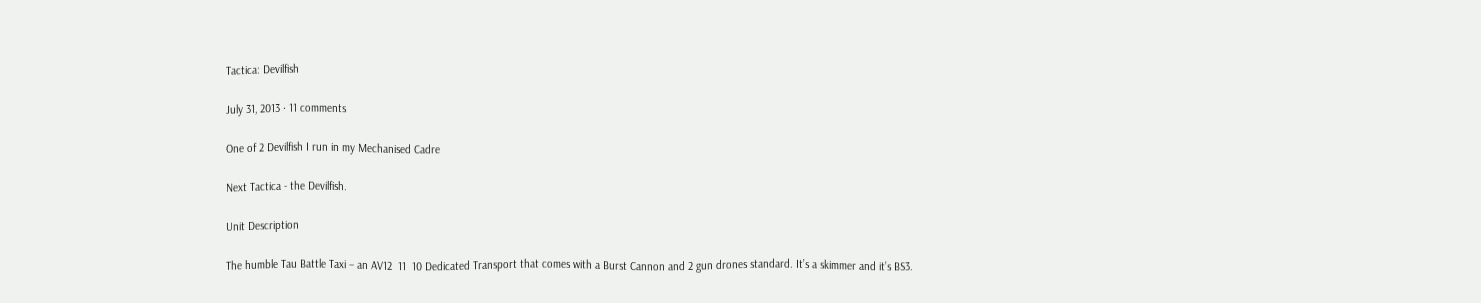Tactica: Devilfish

July 31, 2013 · 11 comments

One of 2 Devilfish I run in my Mechanised Cadre

Next Tactica - the Devilfish.

Unit Description

The humble Tau Battle Taxi – an AV12  11  10 Dedicated Transport that comes with a Burst Cannon and 2 gun drones standard. It’s a skimmer and it’s BS3.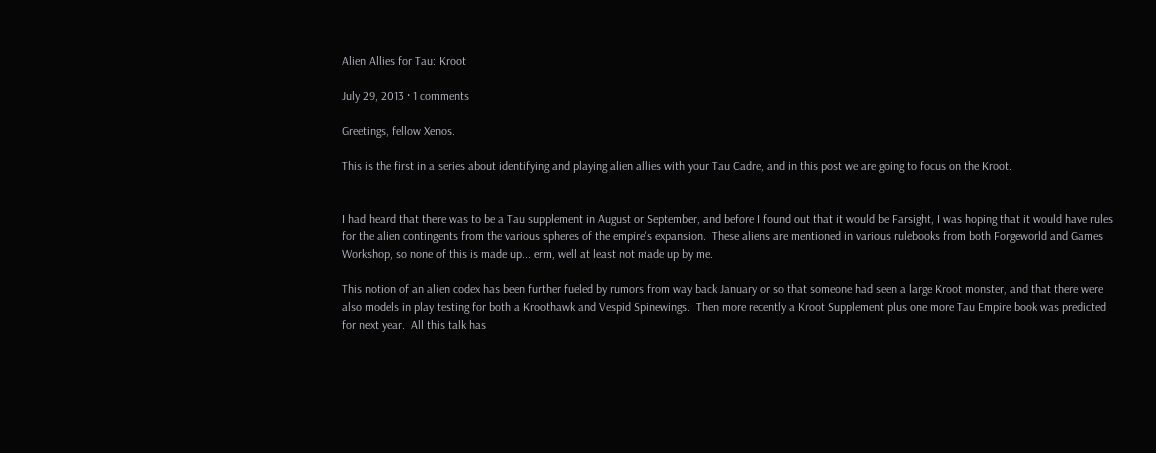Alien Allies for Tau: Kroot

July 29, 2013 · 1 comments

Greetings, fellow Xenos.

This is the first in a series about identifying and playing alien allies with your Tau Cadre, and in this post we are going to focus on the Kroot.


I had heard that there was to be a Tau supplement in August or September, and before I found out that it would be Farsight, I was hoping that it would have rules for the alien contingents from the various spheres of the empire's expansion.  These aliens are mentioned in various rulebooks from both Forgeworld and Games Workshop, so none of this is made up... erm, well at least not made up by me.

This notion of an alien codex has been further fueled by rumors from way back January or so that someone had seen a large Kroot monster, and that there were also models in play testing for both a Kroothawk and Vespid Spinewings.  Then more recently a Kroot Supplement plus one more Tau Empire book was predicted for next year.  All this talk has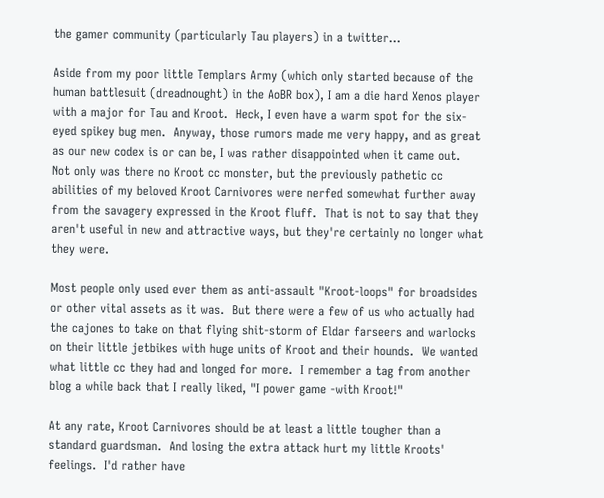the gamer community (particularly Tau players) in a twitter...

Aside from my poor little Templars Army (which only started because of the human battlesuit (dreadnought) in the AoBR box), I am a die hard Xenos player with a major for Tau and Kroot.  Heck, I even have a warm spot for the six-eyed spikey bug men.  Anyway, those rumors made me very happy, and as great as our new codex is or can be, I was rather disappointed when it came out.  Not only was there no Kroot cc monster, but the previously pathetic cc abilities of my beloved Kroot Carnivores were nerfed somewhat further away from the savagery expressed in the Kroot fluff.  That is not to say that they aren't useful in new and attractive ways, but they're certainly no longer what they were.

Most people only used ever them as anti-assault "Kroot-loops" for broadsides or other vital assets as it was.  But there were a few of us who actually had the cajones to take on that flying shit-storm of Eldar farseers and warlocks on their little jetbikes with huge units of Kroot and their hounds.  We wanted what little cc they had and longed for more.  I remember a tag from another blog a while back that I really liked, "I power game -with Kroot!"

At any rate, Kroot Carnivores should be at least a little tougher than a standard guardsman.  And losing the extra attack hurt my little Kroots' feelings.  I'd rather have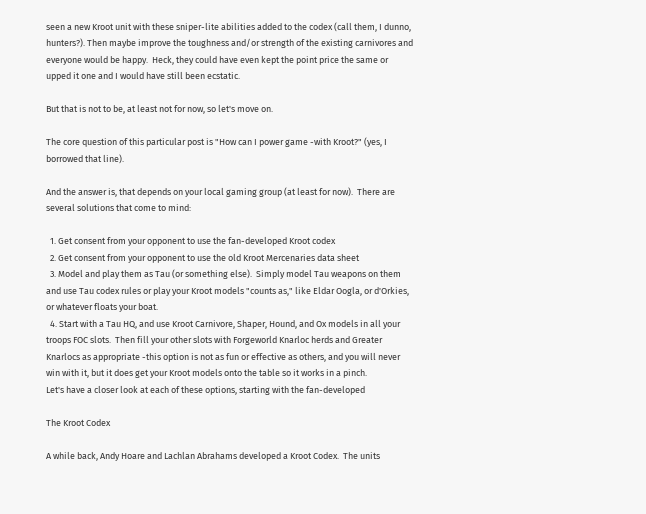seen a new Kroot unit with these sniper-lite abilities added to the codex (call them, I dunno, hunters?). Then maybe improve the toughness and/or strength of the existing carnivores and everyone would be happy.  Heck, they could have even kept the point price the same or upped it one and I would have still been ecstatic.

But that is not to be, at least not for now, so let's move on.

The core question of this particular post is "How can I power game -with Kroot?" (yes, I borrowed that line).

And the answer is, that depends on your local gaming group (at least for now).  There are several solutions that come to mind:

  1. Get consent from your opponent to use the fan-developed Kroot codex
  2. Get consent from your opponent to use the old Kroot Mercenaries data sheet
  3. Model and play them as Tau (or something else).  Simply model Tau weapons on them and use Tau codex rules or play your Kroot models "counts as," like Eldar Oogla, or d'Orkies, or whatever floats your boat.
  4. Start with a Tau HQ, and use Kroot Carnivore, Shaper, Hound, and Ox models in all your troops FOC slots.  Then fill your other slots with Forgeworld Knarloc herds and Greater Knarlocs as appropriate -this option is not as fun or effective as others, and you will never win with it, but it does get your Kroot models onto the table so it works in a pinch.
Let's have a closer look at each of these options, starting with the fan-developed

The Kroot Codex

A while back, Andy Hoare and Lachlan Abrahams developed a Kroot Codex.  The units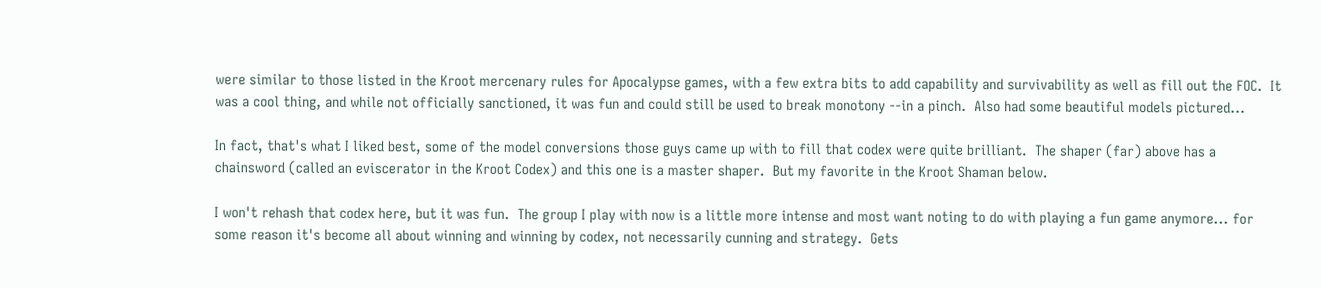were similar to those listed in the Kroot mercenary rules for Apocalypse games, with a few extra bits to add capability and survivability as well as fill out the FOC.  It was a cool thing, and while not officially sanctioned, it was fun and could still be used to break monotony --in a pinch.  Also had some beautiful models pictured...

In fact, that's what I liked best, some of the model conversions those guys came up with to fill that codex were quite brilliant.  The shaper (far) above has a chainsword (called an eviscerator in the Kroot Codex) and this one is a master shaper.  But my favorite in the Kroot Shaman below.

I won't rehash that codex here, but it was fun.  The group I play with now is a little more intense and most want noting to do with playing a fun game anymore... for some reason it's become all about winning and winning by codex, not necessarily cunning and strategy.  Gets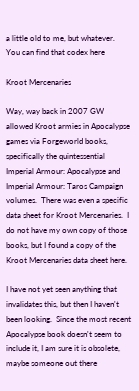a little old to me, but whatever.  You can find that codex here

Kroot Mercenaries

Way, way back in 2007 GW allowed Kroot armies in Apocalypse games via Forgeworld books, specifically the quintessential Imperial Armour: Apocalypse and Imperial Armour: Taros Campaign volumes.  There was even a specific data sheet for Kroot Mercenaries.  I do not have my own copy of those books, but I found a copy of the Kroot Mercenaries data sheet here.

I have not yet seen anything that invalidates this, but then I haven't been looking.  Since the most recent Apocalypse book doesn't seem to include it, I am sure it is obsolete, maybe someone out there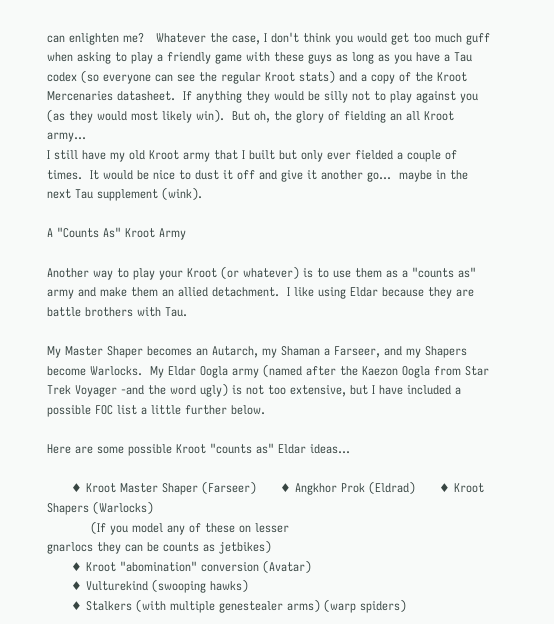can enlighten me?   Whatever the case, I don't think you would get too much guff when asking to play a friendly game with these guys as long as you have a Tau codex (so everyone can see the regular Kroot stats) and a copy of the Kroot Mercenaries datasheet.  If anything they would be silly not to play against you (as they would most likely win).  But oh, the glory of fielding an all Kroot army...
I still have my old Kroot army that I built but only ever fielded a couple of times.  It would be nice to dust it off and give it another go...  maybe in the next Tau supplement (wink).

A "Counts As" Kroot Army

Another way to play your Kroot (or whatever) is to use them as a "counts as" army and make them an allied detachment.  I like using Eldar because they are battle brothers with Tau.

My Master Shaper becomes an Autarch, my Shaman a Farseer, and my Shapers become Warlocks.  My Eldar Oogla army (named after the Kaezon Oogla from Star Trek Voyager -and the word ugly) is not too extensive, but I have included a possible FOC list a little further below.

Here are some possible Kroot "counts as" Eldar ideas...

      ♦ Kroot Master Shaper (Farseer)      ♦ Angkhor Prok (Eldrad)      ♦ Kroot Shapers (Warlocks)
           (If you model any of these on lesser
gnarlocs they can be counts as jetbikes)
      ♦ Kroot "abomination" conversion (Avatar)
      ♦ Vulturekind (swooping hawks)
      ♦ Stalkers (with multiple genestealer arms) (warp spiders)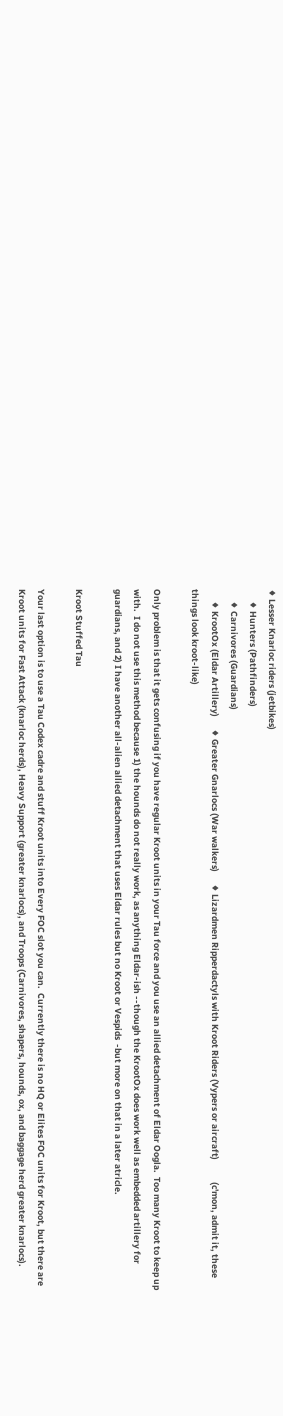♦ Lesser Knarloc riders (jetbikes)
      ♦ Hunters (Pathfinders)
      ♦ Carnivores (Guardians)
      ♦ KrootOx (Eldar Artillery)      ♦ Greater Gnarlocs (War walkers)      ♦ Lizardmen Ripperdactyls with Kroot Riders (Vypers or aircraft)           (c'mon, admit it, these things look kroot-like)

Only problem is that it gets confusing if you have regular Kroot units in your Tau force and you use an allied detachment of Eldar Oogla.  Too many Kroot to keep up with.  I do not use this method because 1) the hounds do not really work, as anything Eldar-ish --though the KrootOx does work well as embedded artillery for guardians, and 2) I have another all-alien allied detachment that uses Eldar rules but no Kroot or Vespids  -but more on that in a later atricle.

Kroot Stuffed Tau

Your last option is to use a Tau Codex cadre and stuff Kroot units into Every FOC slot you can.  Currently there is no HQ or Elites FOC units for Kroot, but there are Kroot units for Fast Attack (knarloc herds), Heavy Support (greater knarlocs), and Troops (Carnivores, shapers, hounds, ox, and baggage herd greater knarlocs).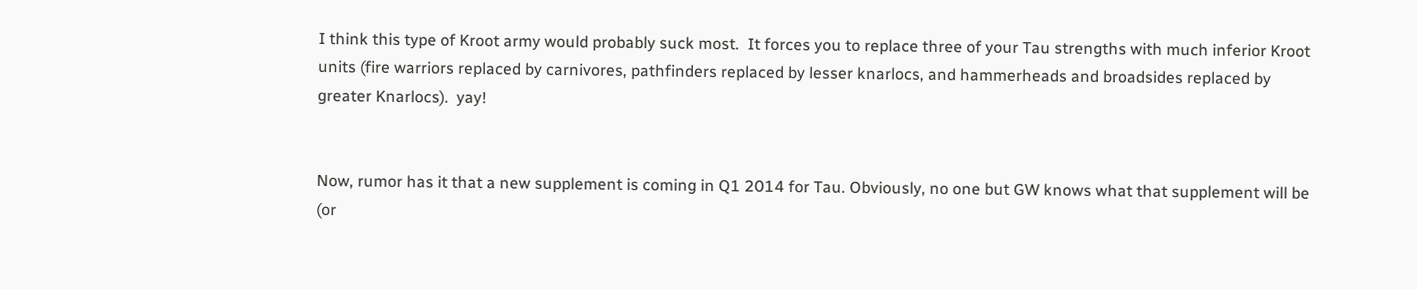I think this type of Kroot army would probably suck most.  It forces you to replace three of your Tau strengths with much inferior Kroot units (fire warriors replaced by carnivores, pathfinders replaced by lesser knarlocs, and hammerheads and broadsides replaced by greater Knarlocs).  yay!


Now, rumor has it that a new supplement is coming in Q1 2014 for Tau. Obviously, no one but GW knows what that supplement will be (or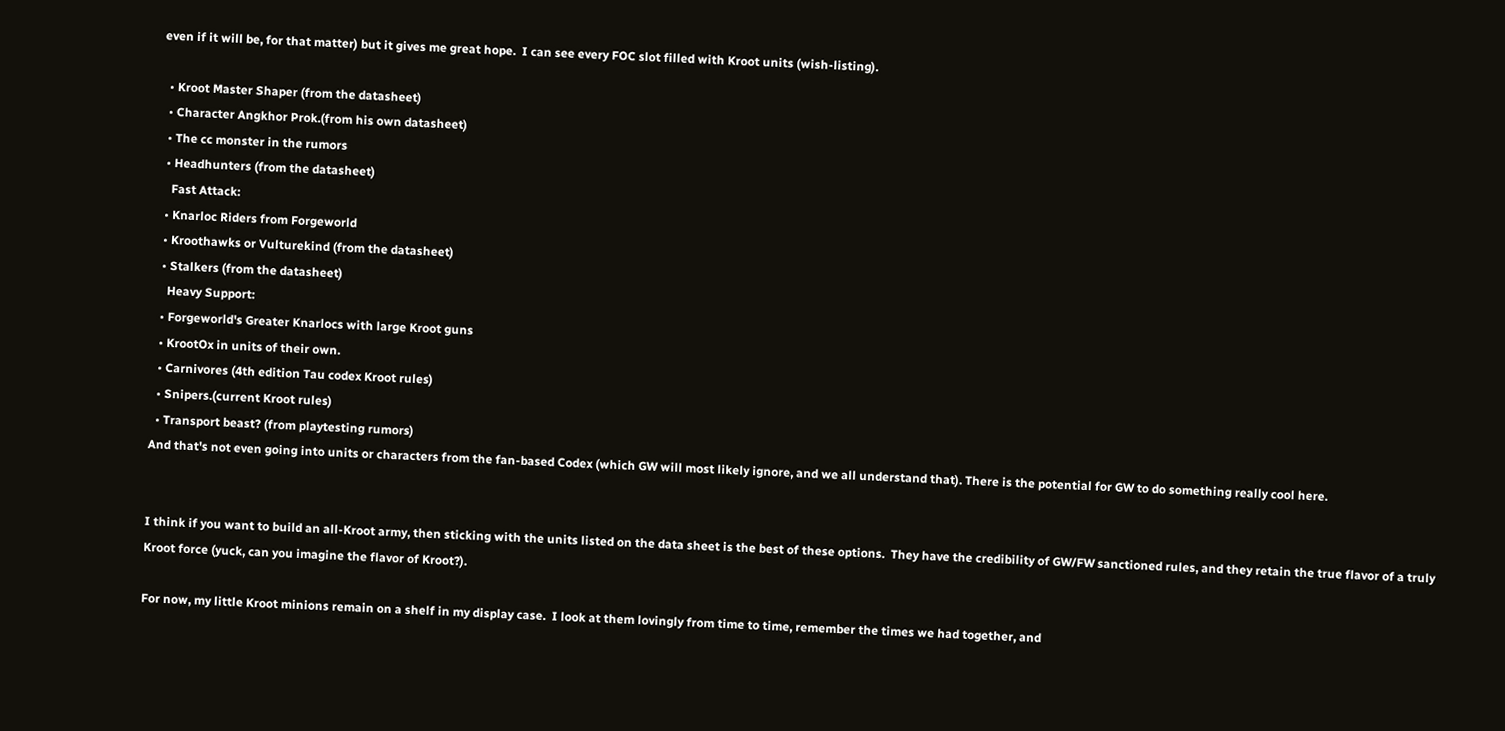even if it will be, for that matter) but it gives me great hope.  I can see every FOC slot filled with Kroot units (wish-listing).

  • Kroot Master Shaper (from the datasheet)
  • Character Angkhor Prok.(from his own datasheet)
  • The cc monster in the rumors
  • Headhunters (from the datasheet)
    Fast Attack:
  • Knarloc Riders from Forgeworld
  • Kroothawks or Vulturekind (from the datasheet)
  • Stalkers (from the datasheet)
    Heavy Support:
  • Forgeworld's Greater Knarlocs with large Kroot guns
  • KrootOx in units of their own.
  • Carnivores (4th edition Tau codex Kroot rules)
  • Snipers.(current Kroot rules)
  • Transport beast? (from playtesting rumors)
And that's not even going into units or characters from the fan-based Codex (which GW will most likely ignore, and we all understand that). There is the potential for GW to do something really cool here.


I think if you want to build an all-Kroot army, then sticking with the units listed on the data sheet is the best of these options.  They have the credibility of GW/FW sanctioned rules, and they retain the true flavor of a truly Kroot force (yuck, can you imagine the flavor of Kroot?).

For now, my little Kroot minions remain on a shelf in my display case.  I look at them lovingly from time to time, remember the times we had together, and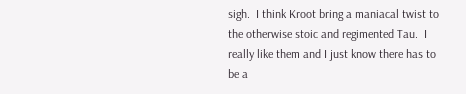sigh.  I think Kroot bring a maniacal twist to the otherwise stoic and regimented Tau.  I really like them and I just know there has to be a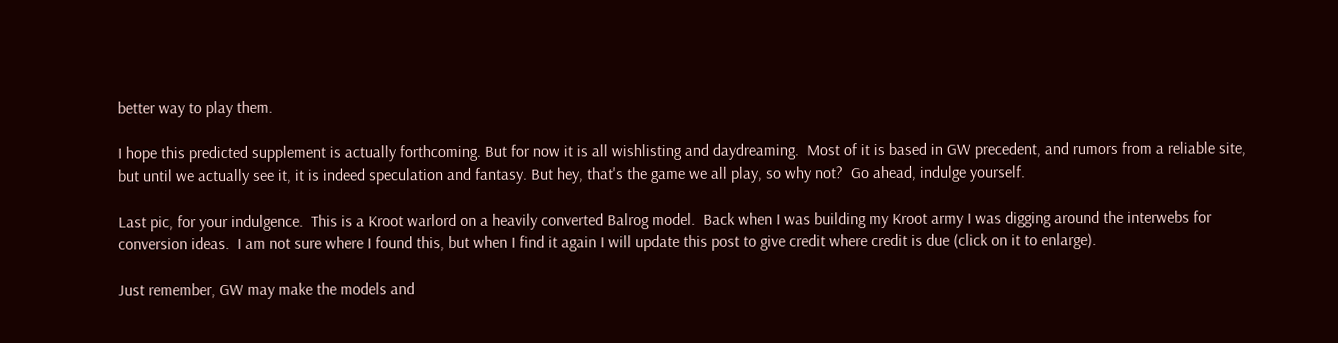better way to play them.

I hope this predicted supplement is actually forthcoming. But for now it is all wishlisting and daydreaming.  Most of it is based in GW precedent, and rumors from a reliable site, but until we actually see it, it is indeed speculation and fantasy. But hey, that's the game we all play, so why not?  Go ahead, indulge yourself.

Last pic, for your indulgence.  This is a Kroot warlord on a heavily converted Balrog model.  Back when I was building my Kroot army I was digging around the interwebs for conversion ideas.  I am not sure where I found this, but when I find it again I will update this post to give credit where credit is due (click on it to enlarge).

Just remember, GW may make the models and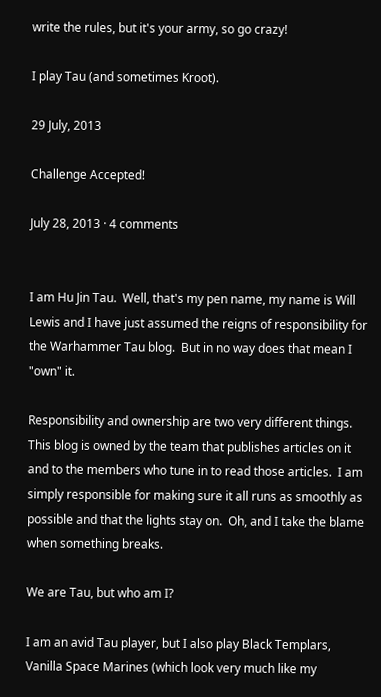write the rules, but it's your army, so go crazy!

I play Tau (and sometimes Kroot).

29 July, 2013

Challenge Accepted!

July 28, 2013 · 4 comments


I am Hu Jin Tau.  Well, that's my pen name, my name is Will Lewis and I have just assumed the reigns of responsibility for the Warhammer Tau blog.  But in no way does that mean I "own" it.

Responsibility and ownership are two very different things.  This blog is owned by the team that publishes articles on it and to the members who tune in to read those articles.  I am simply responsible for making sure it all runs as smoothly as possible and that the lights stay on.  Oh, and I take the blame when something breaks.

We are Tau, but who am I?

I am an avid Tau player, but I also play Black Templars, Vanilla Space Marines (which look very much like my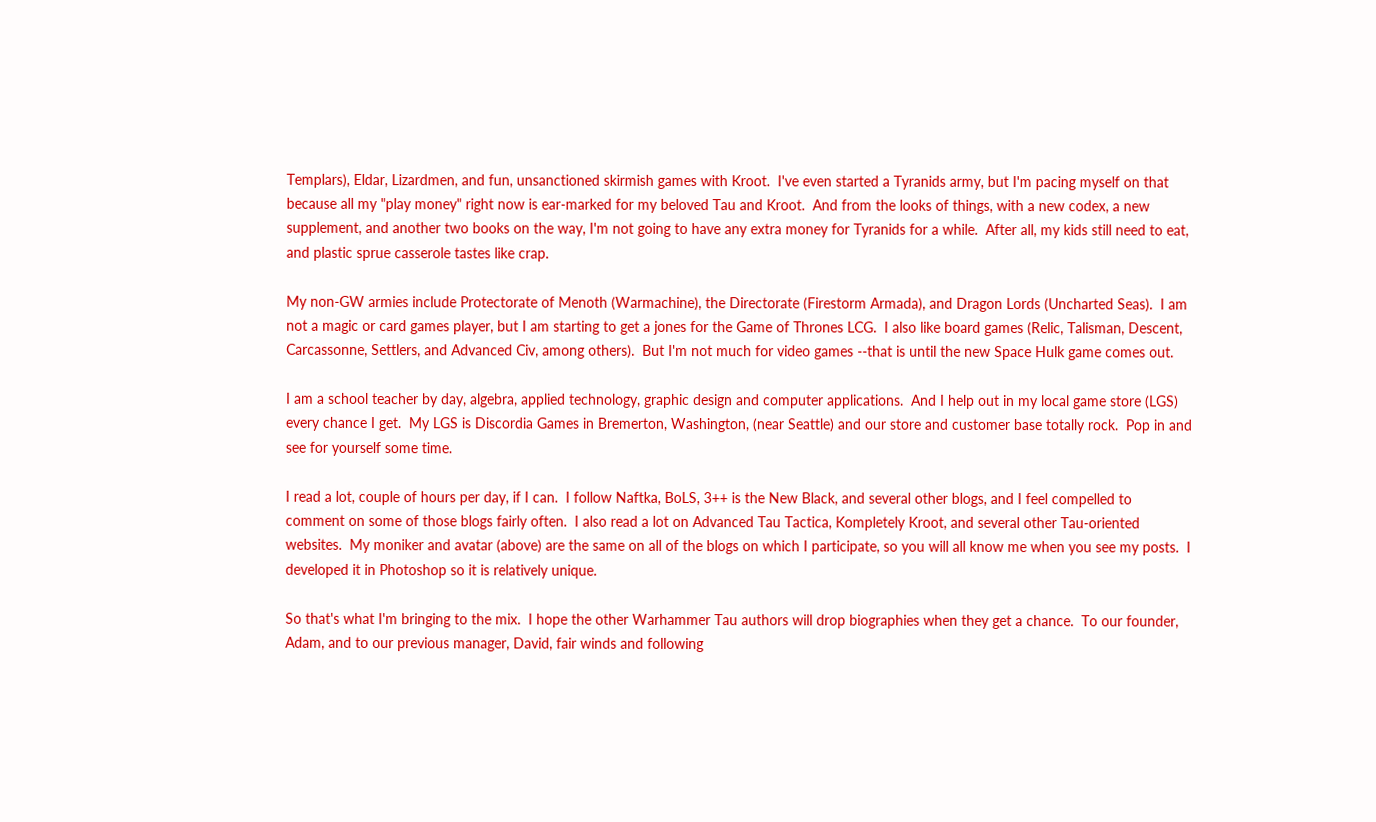Templars), Eldar, Lizardmen, and fun, unsanctioned skirmish games with Kroot.  I've even started a Tyranids army, but I'm pacing myself on that because all my "play money" right now is ear-marked for my beloved Tau and Kroot.  And from the looks of things, with a new codex, a new supplement, and another two books on the way, I'm not going to have any extra money for Tyranids for a while.  After all, my kids still need to eat, and plastic sprue casserole tastes like crap.

My non-GW armies include Protectorate of Menoth (Warmachine), the Directorate (Firestorm Armada), and Dragon Lords (Uncharted Seas).  I am not a magic or card games player, but I am starting to get a jones for the Game of Thrones LCG.  I also like board games (Relic, Talisman, Descent, Carcassonne, Settlers, and Advanced Civ, among others).  But I'm not much for video games --that is until the new Space Hulk game comes out.

I am a school teacher by day, algebra, applied technology, graphic design and computer applications.  And I help out in my local game store (LGS) every chance I get.  My LGS is Discordia Games in Bremerton, Washington, (near Seattle) and our store and customer base totally rock.  Pop in and see for yourself some time.

I read a lot, couple of hours per day, if I can.  I follow Naftka, BoLS, 3++ is the New Black, and several other blogs, and I feel compelled to comment on some of those blogs fairly often.  I also read a lot on Advanced Tau Tactica, Kompletely Kroot, and several other Tau-oriented websites.  My moniker and avatar (above) are the same on all of the blogs on which I participate, so you will all know me when you see my posts.  I developed it in Photoshop so it is relatively unique.

So that's what I'm bringing to the mix.  I hope the other Warhammer Tau authors will drop biographies when they get a chance.  To our founder, Adam, and to our previous manager, David, fair winds and following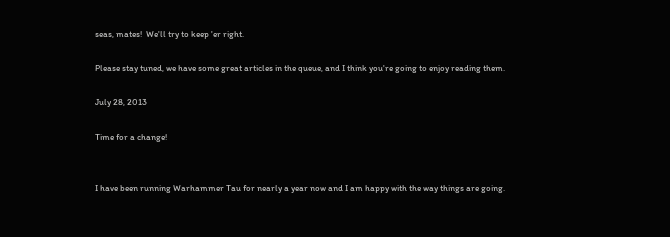seas, mates!  We'll try to keep 'er right.

Please stay tuned, we have some great articles in the queue, and I think you're going to enjoy reading them.

July 28, 2013

Time for a change!


I have been running Warhammer Tau for nearly a year now and I am happy with the way things are going.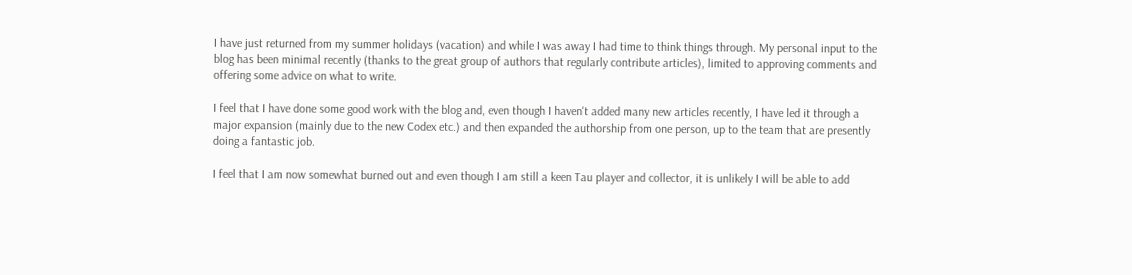I have just returned from my summer holidays (vacation) and while I was away I had time to think things through. My personal input to the blog has been minimal recently (thanks to the great group of authors that regularly contribute articles), limited to approving comments and offering some advice on what to write.

I feel that I have done some good work with the blog and, even though I haven't added many new articles recently, I have led it through a major expansion (mainly due to the new Codex etc.) and then expanded the authorship from one person, up to the team that are presently doing a fantastic job.

I feel that I am now somewhat burned out and even though I am still a keen Tau player and collector, it is unlikely I will be able to add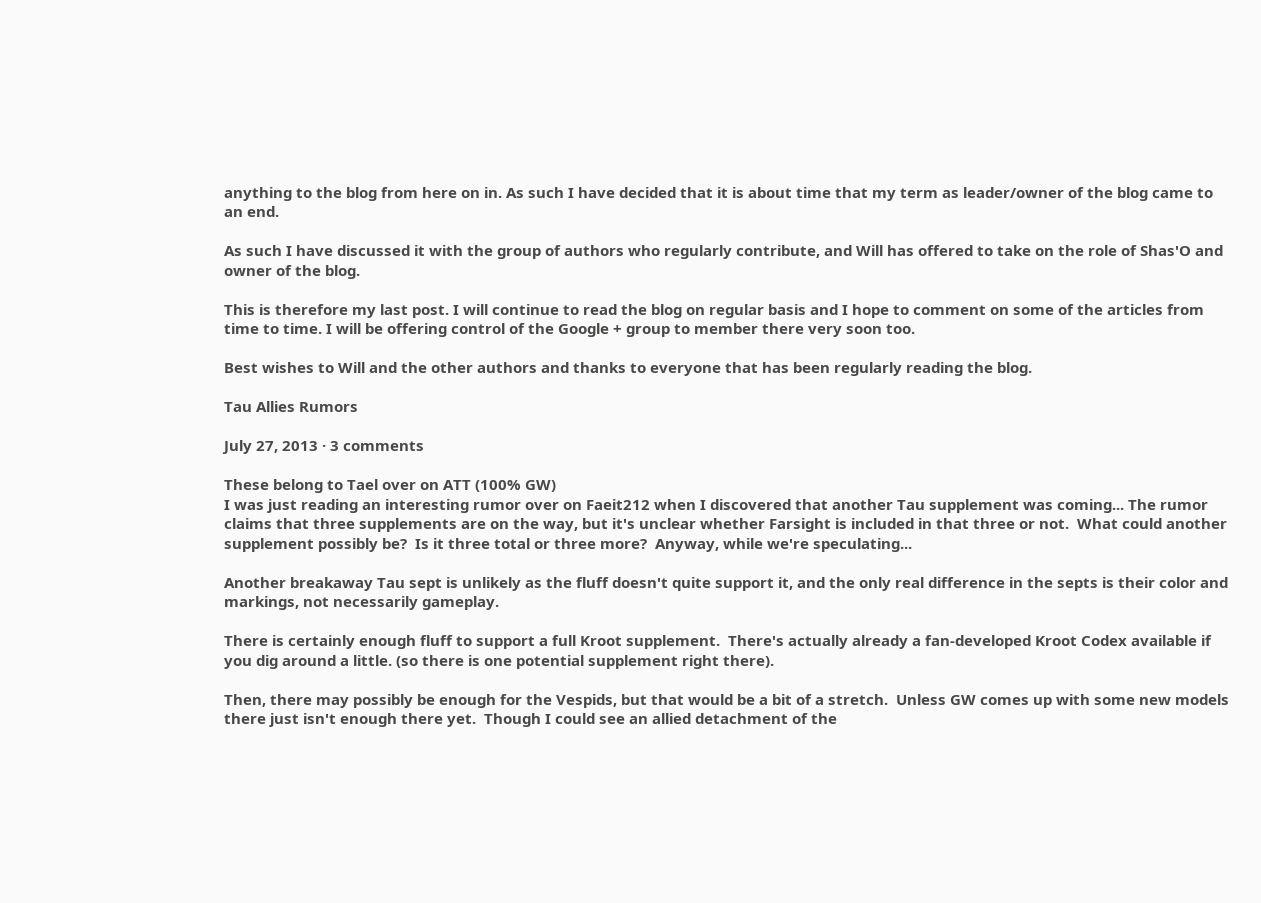anything to the blog from here on in. As such I have decided that it is about time that my term as leader/owner of the blog came to an end.

As such I have discussed it with the group of authors who regularly contribute, and Will has offered to take on the role of Shas'O and owner of the blog.

This is therefore my last post. I will continue to read the blog on regular basis and I hope to comment on some of the articles from time to time. I will be offering control of the Google + group to member there very soon too.

Best wishes to Will and the other authors and thanks to everyone that has been regularly reading the blog.

Tau Allies Rumors

July 27, 2013 · 3 comments

These belong to Tael over on ATT (100% GW)
I was just reading an interesting rumor over on Faeit212 when I discovered that another Tau supplement was coming... The rumor claims that three supplements are on the way, but it's unclear whether Farsight is included in that three or not.  What could another supplement possibly be?  Is it three total or three more?  Anyway, while we're speculating...

Another breakaway Tau sept is unlikely as the fluff doesn't quite support it, and the only real difference in the septs is their color and markings, not necessarily gameplay.

There is certainly enough fluff to support a full Kroot supplement.  There's actually already a fan-developed Kroot Codex available if you dig around a little. (so there is one potential supplement right there).

Then, there may possibly be enough for the Vespids, but that would be a bit of a stretch.  Unless GW comes up with some new models there just isn't enough there yet.  Though I could see an allied detachment of the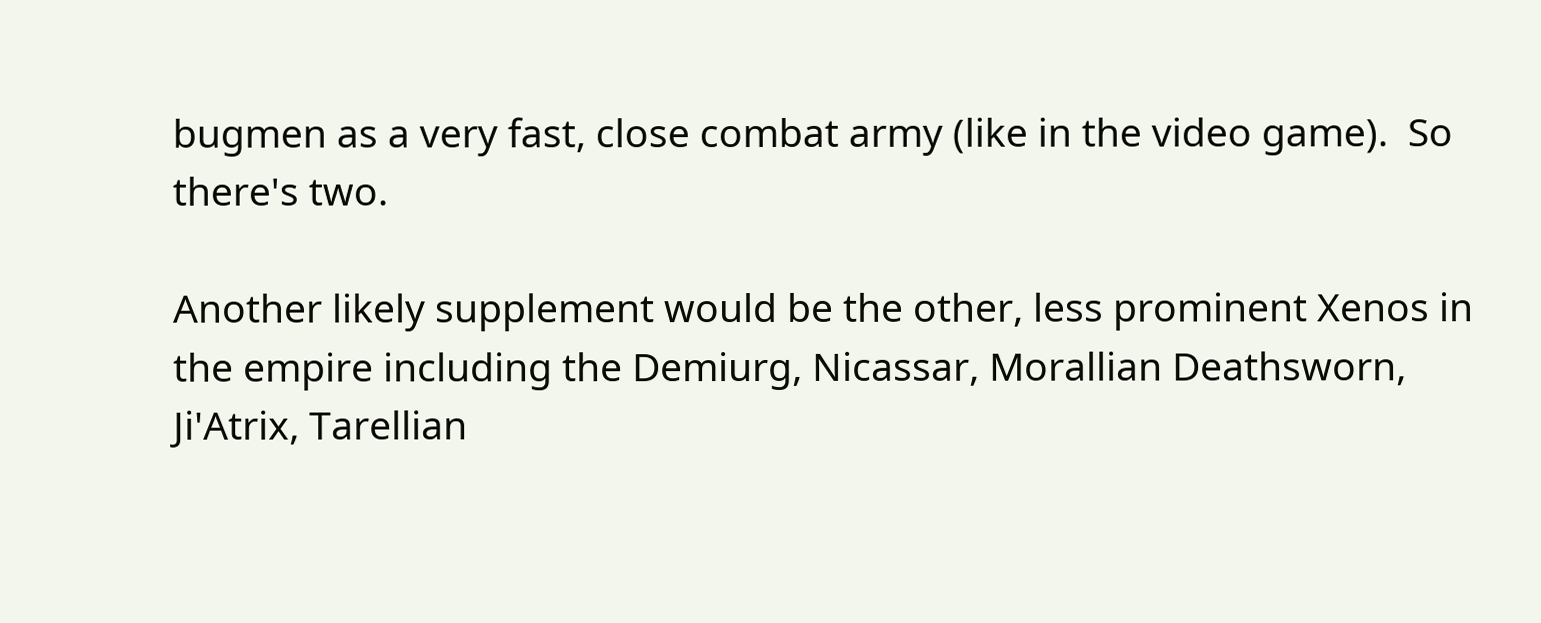bugmen as a very fast, close combat army (like in the video game).  So there's two.

Another likely supplement would be the other, less prominent Xenos in the empire including the Demiurg, Nicassar, Morallian Deathsworn, Ji'Atrix, Tarellian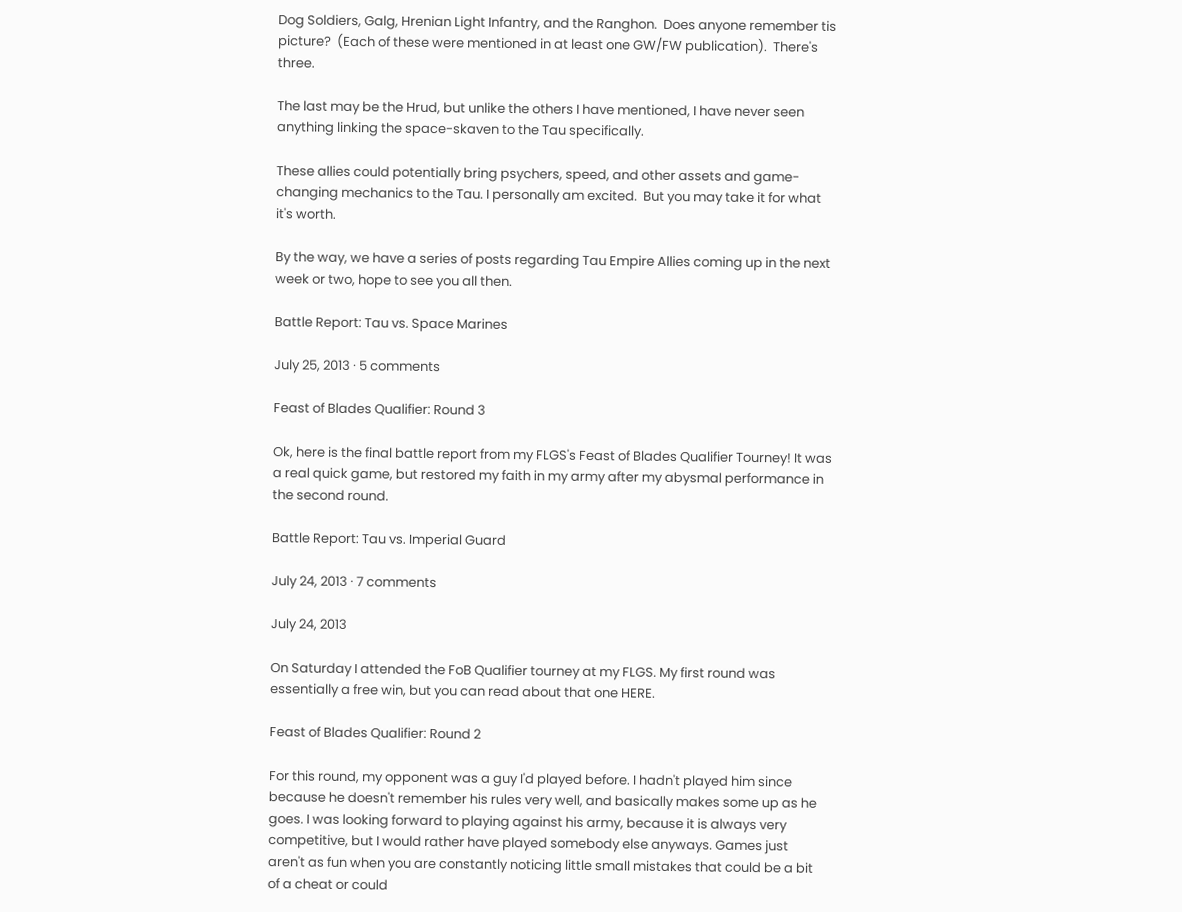Dog Soldiers, Galg, Hrenian Light Infantry, and the Ranghon.  Does anyone remember tis picture?  (Each of these were mentioned in at least one GW/FW publication).  There's three.

The last may be the Hrud, but unlike the others I have mentioned, I have never seen anything linking the space-skaven to the Tau specifically.

These allies could potentially bring psychers, speed, and other assets and game-changing mechanics to the Tau. I personally am excited.  But you may take it for what it's worth.

By the way, we have a series of posts regarding Tau Empire Allies coming up in the next week or two, hope to see you all then.

Battle Report: Tau vs. Space Marines

July 25, 2013 · 5 comments

Feast of Blades Qualifier: Round 3

Ok, here is the final battle report from my FLGS's Feast of Blades Qualifier Tourney! It was a real quick game, but restored my faith in my army after my abysmal performance in the second round.

Battle Report: Tau vs. Imperial Guard

July 24, 2013 · 7 comments

July 24, 2013

On Saturday I attended the FoB Qualifier tourney at my FLGS. My first round was essentially a free win, but you can read about that one HERE.

Feast of Blades Qualifier: Round 2

For this round, my opponent was a guy I'd played before. I hadn't played him since because he doesn't remember his rules very well, and basically makes some up as he goes. I was looking forward to playing against his army, because it is always very competitive, but I would rather have played somebody else anyways. Games just aren't as fun when you are constantly noticing little small mistakes that could be a bit of a cheat or could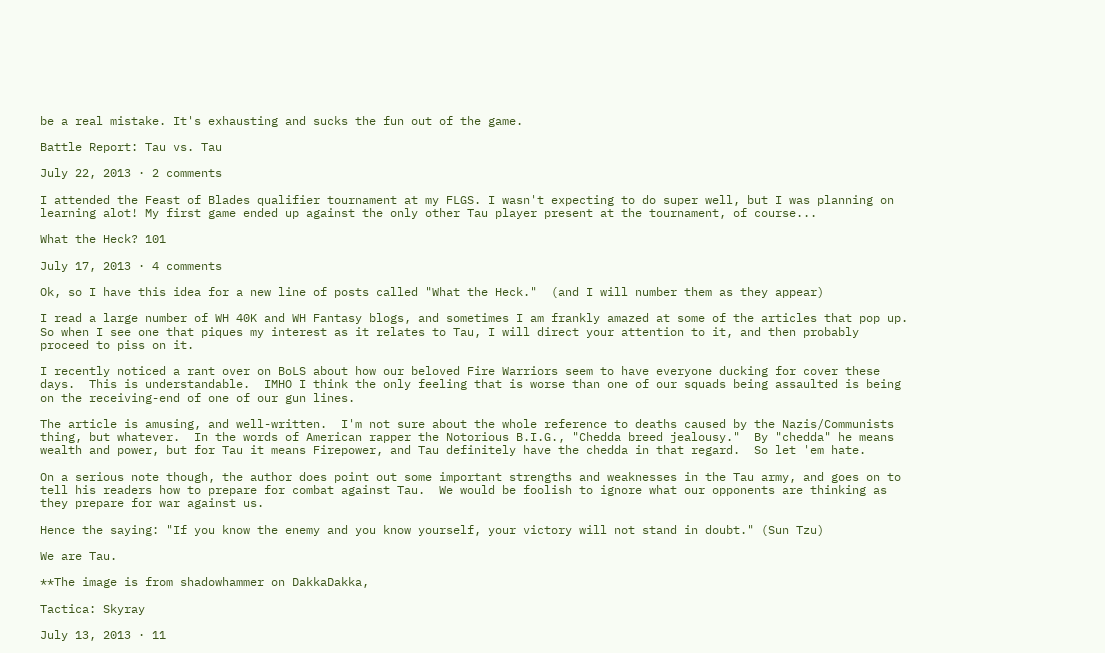be a real mistake. It's exhausting and sucks the fun out of the game.

Battle Report: Tau vs. Tau

July 22, 2013 · 2 comments

I attended the Feast of Blades qualifier tournament at my FLGS. I wasn't expecting to do super well, but I was planning on learning alot! My first game ended up against the only other Tau player present at the tournament, of course...

What the Heck? 101

July 17, 2013 · 4 comments

Ok, so I have this idea for a new line of posts called "What the Heck."  (and I will number them as they appear)

I read a large number of WH 40K and WH Fantasy blogs, and sometimes I am frankly amazed at some of the articles that pop up.  So when I see one that piques my interest as it relates to Tau, I will direct your attention to it, and then probably proceed to piss on it.

I recently noticed a rant over on BoLS about how our beloved Fire Warriors seem to have everyone ducking for cover these days.  This is understandable.  IMHO I think the only feeling that is worse than one of our squads being assaulted is being on the receiving-end of one of our gun lines.

The article is amusing, and well-written.  I'm not sure about the whole reference to deaths caused by the Nazis/Communists thing, but whatever.  In the words of American rapper the Notorious B.I.G., "Chedda breed jealousy."  By "chedda" he means wealth and power, but for Tau it means Firepower, and Tau definitely have the chedda in that regard.  So let 'em hate.

On a serious note though, the author does point out some important strengths and weaknesses in the Tau army, and goes on to tell his readers how to prepare for combat against Tau.  We would be foolish to ignore what our opponents are thinking as they prepare for war against us.

Hence the saying: "If you know the enemy and you know yourself, your victory will not stand in doubt." (Sun Tzu)

We are Tau.

**The image is from shadowhammer on DakkaDakka,

Tactica: Skyray

July 13, 2013 · 11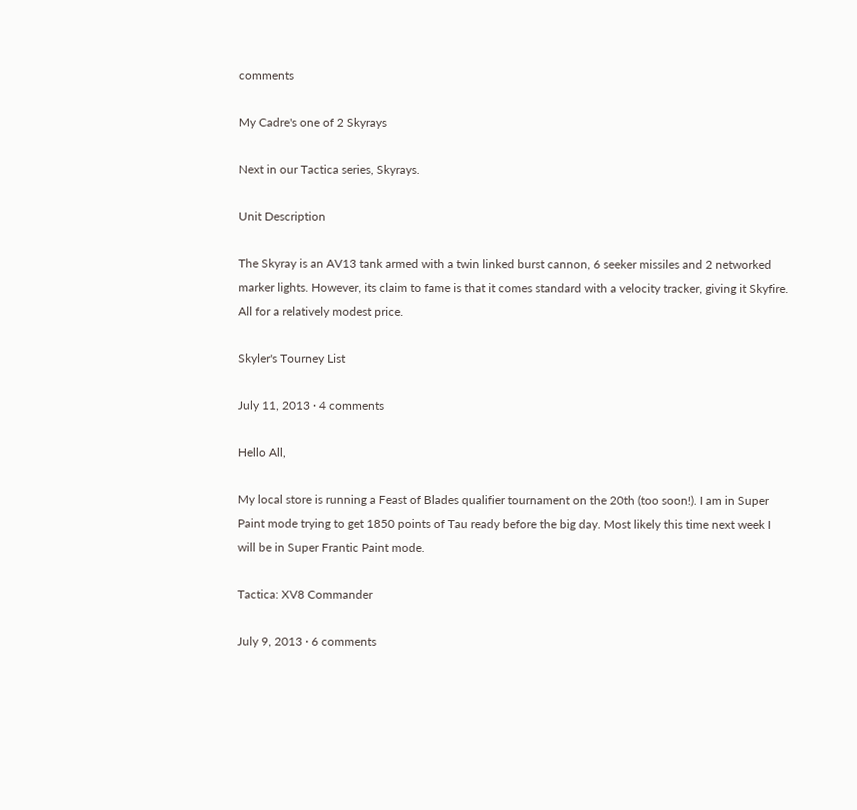comments

My Cadre's one of 2 Skyrays

Next in our Tactica series, Skyrays.

Unit Description

The Skyray is an AV13 tank armed with a twin linked burst cannon, 6 seeker missiles and 2 networked marker lights. However, its claim to fame is that it comes standard with a velocity tracker, giving it Skyfire. All for a relatively modest price.

Skyler's Tourney List

July 11, 2013 · 4 comments

Hello All,

My local store is running a Feast of Blades qualifier tournament on the 20th (too soon!). I am in Super Paint mode trying to get 1850 points of Tau ready before the big day. Most likely this time next week I will be in Super Frantic Paint mode.

Tactica: XV8 Commander

July 9, 2013 · 6 comments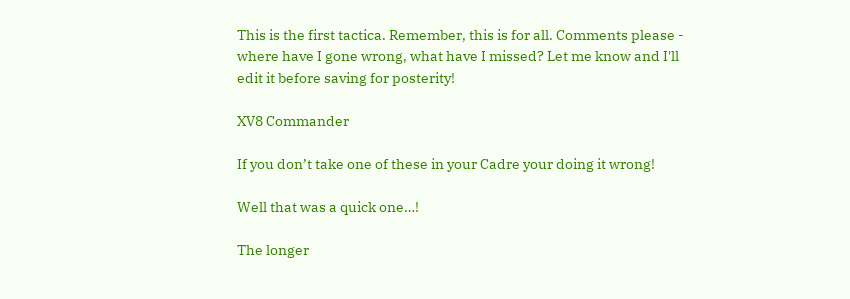This is the first tactica. Remember, this is for all. Comments please - where have I gone wrong, what have I missed? Let me know and I'll edit it before saving for posterity!

XV8 Commander

If you don’t take one of these in your Cadre your doing it wrong!

Well that was a quick one…!

The longer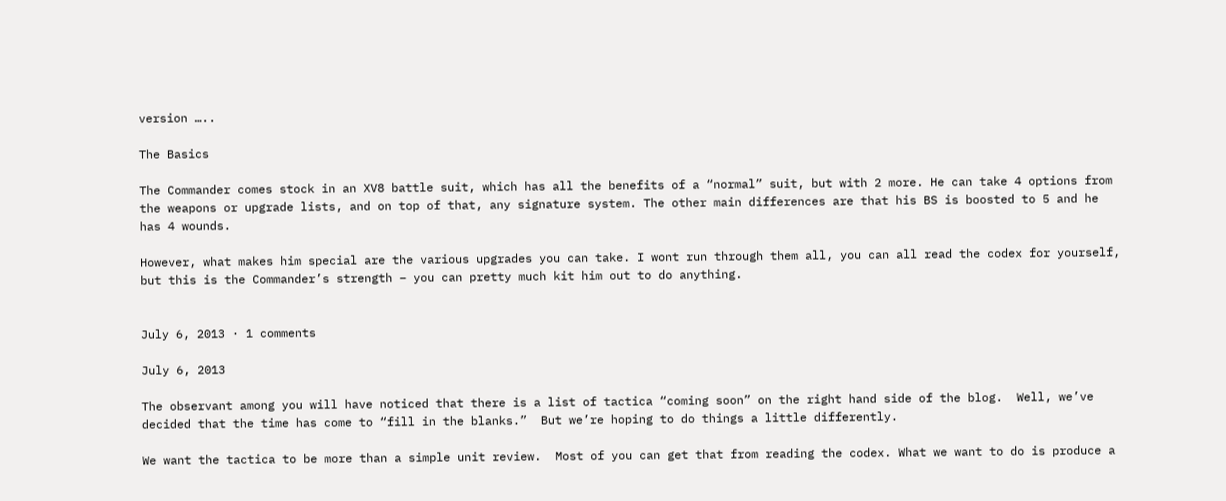version …..

The Basics

The Commander comes stock in an XV8 battle suit, which has all the benefits of a “normal” suit, but with 2 more. He can take 4 options from the weapons or upgrade lists, and on top of that, any signature system. The other main differences are that his BS is boosted to 5 and he has 4 wounds.

However, what makes him special are the various upgrades you can take. I wont run through them all, you can all read the codex for yourself, but this is the Commander’s strength – you can pretty much kit him out to do anything.


July 6, 2013 · 1 comments

July 6, 2013

The observant among you will have noticed that there is a list of tactica “coming soon” on the right hand side of the blog.  Well, we’ve decided that the time has come to “fill in the blanks.”  But we’re hoping to do things a little differently.

We want the tactica to be more than a simple unit review.  Most of you can get that from reading the codex. What we want to do is produce a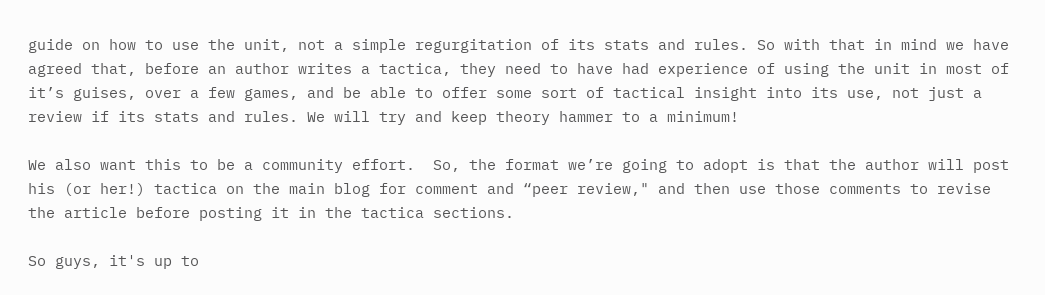guide on how to use the unit, not a simple regurgitation of its stats and rules. So with that in mind we have agreed that, before an author writes a tactica, they need to have had experience of using the unit in most of it’s guises, over a few games, and be able to offer some sort of tactical insight into its use, not just a review if its stats and rules. We will try and keep theory hammer to a minimum!

We also want this to be a community effort.  So, the format we’re going to adopt is that the author will post his (or her!) tactica on the main blog for comment and “peer review," and then use those comments to revise the article before posting it in the tactica sections.

So guys, it's up to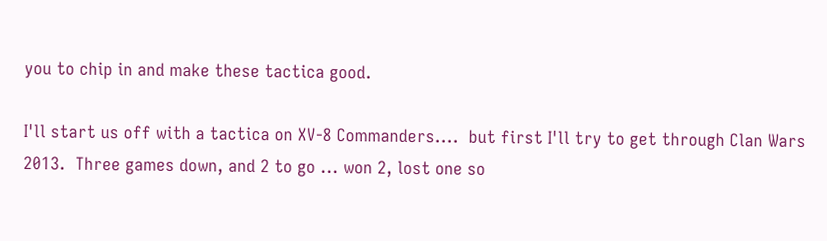you to chip in and make these tactica good.

I'll start us off with a tactica on XV-8 Commanders....  but first I'll try to get through Clan Wars 2013.  Three games down, and 2 to go ... won 2, lost one so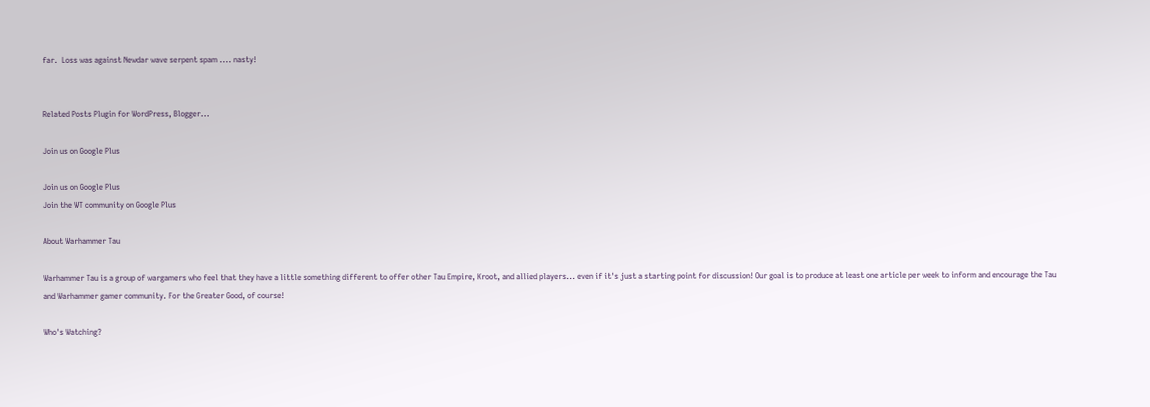far.  Loss was against Newdar wave serpent spam .... nasty!


Related Posts Plugin for WordPress, Blogger...

Join us on Google Plus

Join us on Google Plus
Join the WT community on Google Plus

About Warhammer Tau

Warhammer Tau is a group of wargamers who feel that they have a little something different to offer other Tau Empire, Kroot, and allied players... even if it's just a starting point for discussion! Our goal is to produce at least one article per week to inform and encourage the Tau and Warhammer gamer community. For the Greater Good, of course!

Who's Watching?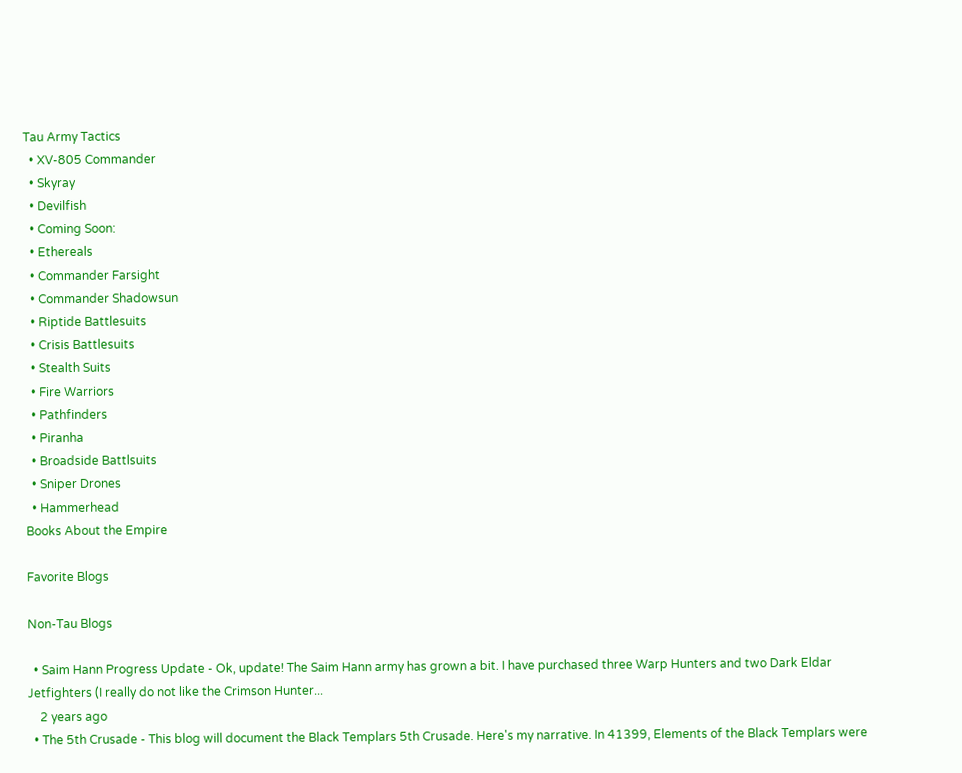Tau Army Tactics
  • XV-805 Commander
  • Skyray
  • Devilfish
  • Coming Soon:
  • Ethereals
  • Commander Farsight
  • Commander Shadowsun
  • Riptide Battlesuits
  • Crisis Battlesuits
  • Stealth Suits
  • Fire Warriors
  • Pathfinders
  • Piranha
  • Broadside Battlsuits
  • Sniper Drones
  • Hammerhead
Books About the Empire

Favorite Blogs

Non-Tau Blogs

  • Saim Hann Progress Update - Ok, update! The Saim Hann army has grown a bit. I have purchased three Warp Hunters and two Dark Eldar Jetfighters (I really do not like the Crimson Hunter...
    2 years ago
  • The 5th Crusade - This blog will document the Black Templars 5th Crusade. Here's my narrative. In 41399, Elements of the Black Templars were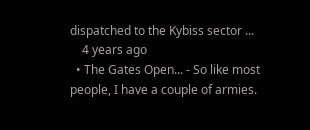dispatched to the Kybiss sector ...
    4 years ago
  • The Gates Open... - So like most people, I have a couple of armies.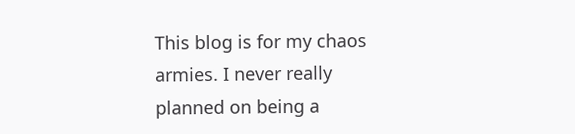This blog is for my chaos armies. I never really planned on being a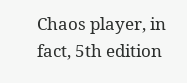Chaos player, in fact, 5th edition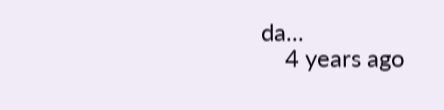da...
    4 years ago